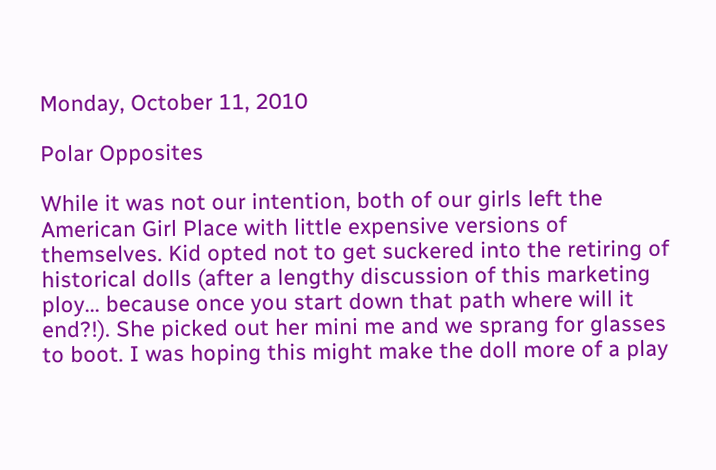Monday, October 11, 2010

Polar Opposites

While it was not our intention, both of our girls left the American Girl Place with little expensive versions of themselves. Kid opted not to get suckered into the retiring of historical dolls (after a lengthy discussion of this marketing ploy... because once you start down that path where will it end?!). She picked out her mini me and we sprang for glasses to boot. I was hoping this might make the doll more of a play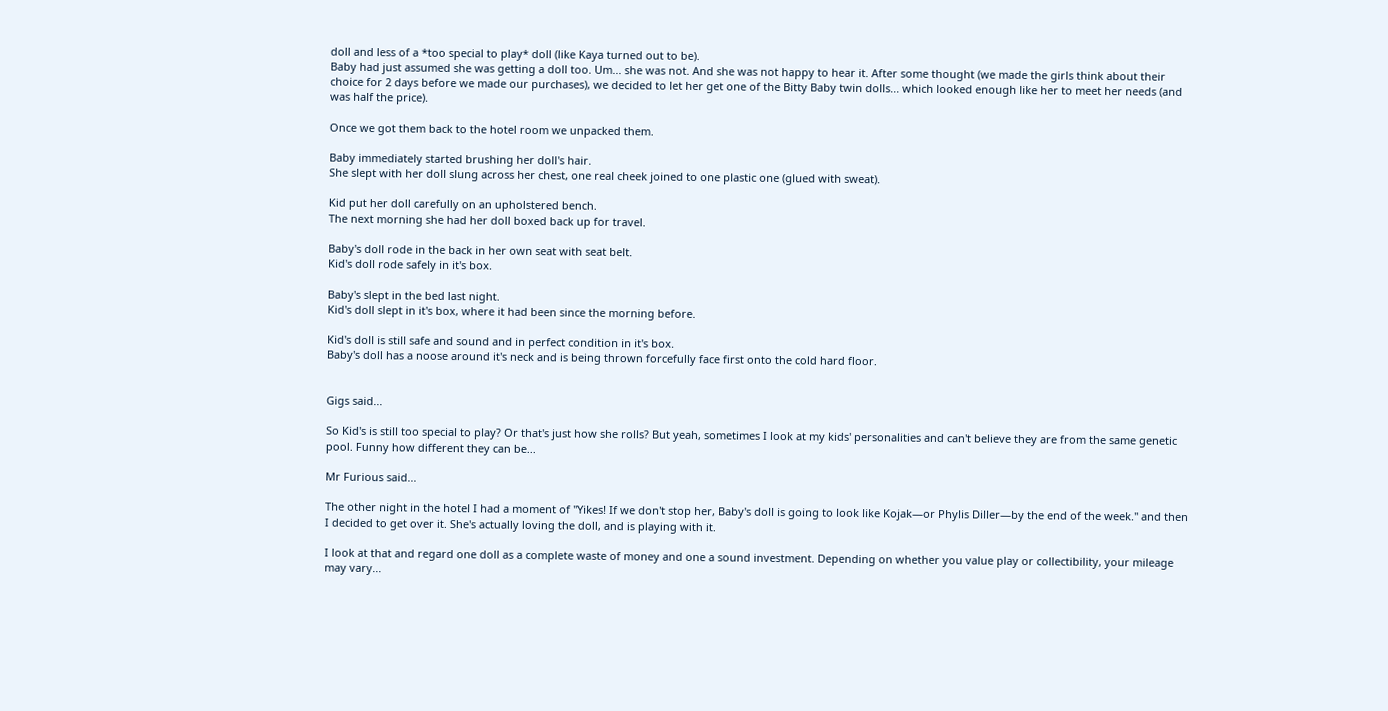doll and less of a *too special to play* doll (like Kaya turned out to be).
Baby had just assumed she was getting a doll too. Um... she was not. And she was not happy to hear it. After some thought (we made the girls think about their choice for 2 days before we made our purchases), we decided to let her get one of the Bitty Baby twin dolls... which looked enough like her to meet her needs (and was half the price).

Once we got them back to the hotel room we unpacked them.

Baby immediately started brushing her doll's hair.
She slept with her doll slung across her chest, one real cheek joined to one plastic one (glued with sweat).

Kid put her doll carefully on an upholstered bench.
The next morning she had her doll boxed back up for travel.

Baby's doll rode in the back in her own seat with seat belt.
Kid's doll rode safely in it's box.

Baby's slept in the bed last night.
Kid's doll slept in it's box, where it had been since the morning before.

Kid's doll is still safe and sound and in perfect condition in it's box.
Baby's doll has a noose around it's neck and is being thrown forcefully face first onto the cold hard floor.


Gigs said...

So Kid's is still too special to play? Or that's just how she rolls? But yeah, sometimes I look at my kids' personalities and can't believe they are from the same genetic pool. Funny how different they can be...

Mr Furious said...

The other night in the hotel I had a moment of "Yikes! If we don't stop her, Baby's doll is going to look like Kojak—or Phylis Diller—by the end of the week." and then I decided to get over it. She's actually loving the doll, and is playing with it.

I look at that and regard one doll as a complete waste of money and one a sound investment. Depending on whether you value play or collectibility, your mileage may vary...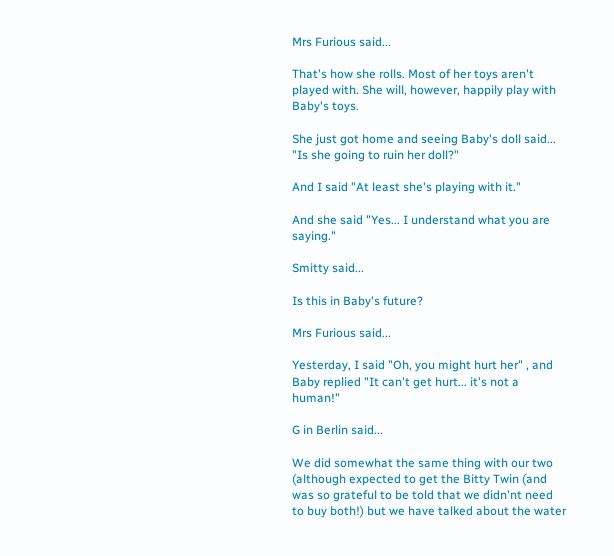Mrs Furious said...

That's how she rolls. Most of her toys aren't played with. She will, however, happily play with Baby's toys.

She just got home and seeing Baby's doll said...
"Is she going to ruin her doll?"

And I said "At least she's playing with it."

And she said "Yes... I understand what you are saying."

Smitty said...

Is this in Baby's future?

Mrs Furious said...

Yesterday, I said "Oh, you might hurt her" , and Baby replied "It can't get hurt... it's not a human!"

G in Berlin said...

We did somewhat the same thing with our two (although expected to get the Bitty Twin (and was so grateful to be told that we didn'nt need to buy both!) but we have talked about the water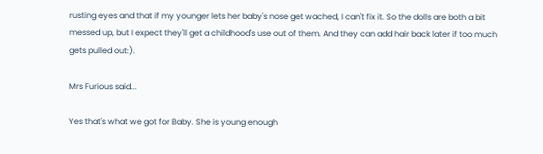rusting eyes and that if my younger lets her baby's nose get wached, I can't fix it. So the dolls are both a bit messed up, but I expect they'll get a childhood's use out of them. And they can add hair back later if too much gets pulled out:).

Mrs Furious said...

Yes that's what we got for Baby. She is young enough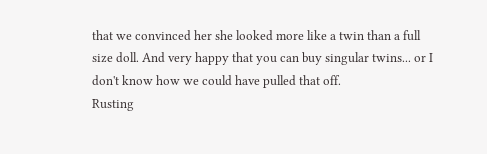that we convinced her she looked more like a twin than a full size doll. And very happy that you can buy singular twins... or I don't know how we could have pulled that off.
Rusting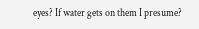eyes? If water gets on them I presume?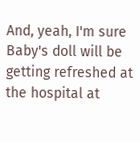And, yeah, I'm sure Baby's doll will be getting refreshed at the hospital at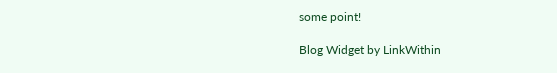some point!

Blog Widget by LinkWithin